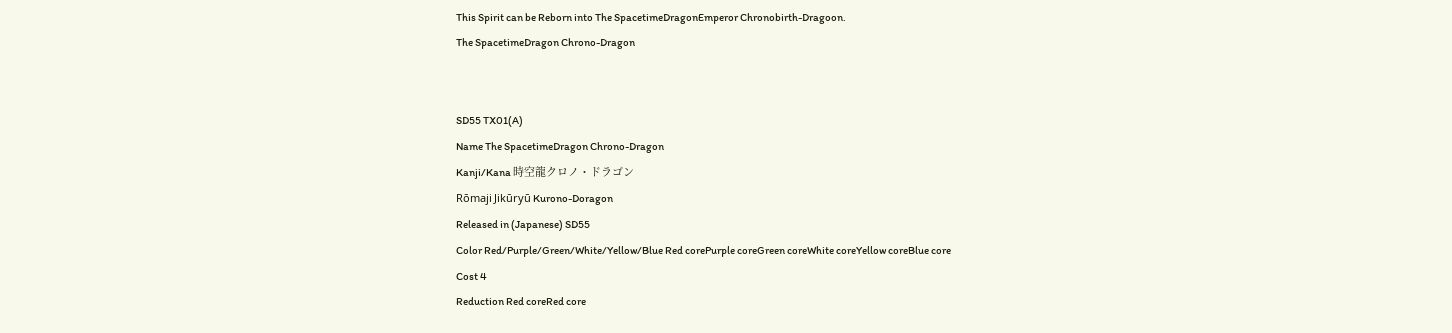This Spirit can be Reborn into The SpacetimeDragonEmperor Chronobirth-Dragoon.
The SpacetimeDragon Chrono-Dragon


SD55 TX01(A)
Name The SpacetimeDragon Chrono-Dragon
Kanji/Kana 時空龍クロノ・ドラゴン
Rōmaji Jikūryū Kurono-Doragon
Released in (Japanese) SD55
Color Red/Purple/Green/White/Yellow/Blue Red corePurple coreGreen coreWhite coreYellow coreBlue core
Cost 4
Reduction Red coreRed core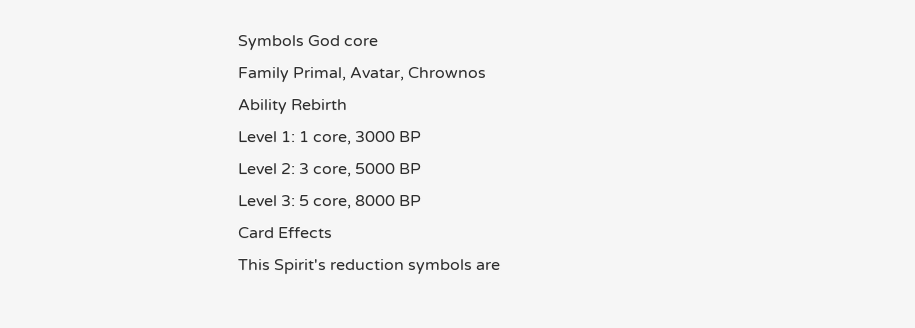Symbols God core
Family Primal, Avatar, Chrownos
Ability Rebirth
Level 1: 1 core, 3000 BP
Level 2: 3 core, 5000 BP
Level 3: 5 core, 8000 BP
Card Effects
This Spirit's reduction symbols are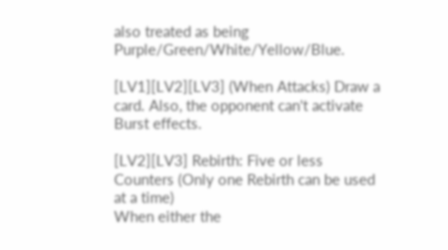also treated as being Purple/Green/White/Yellow/Blue.

[LV1][LV2][LV3] (When Attacks) Draw a card. Also, the opponent can't activate Burst effects.

[LV2][LV3] Rebirth: Five or less Counters (Only one Rebirth can be used at a time)
When either the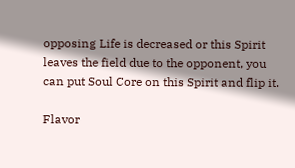opposing Life is decreased or this Spirit leaves the field due to the opponent, you can put Soul Core on this Spirit and flip it.

Flavor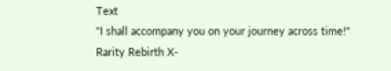Text
"I shall accompany you on your journey across time!"
Rarity Rebirth X-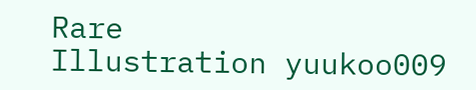Rare
Illustration yuukoo009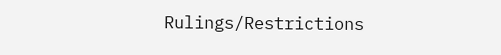Rulings/Restrictions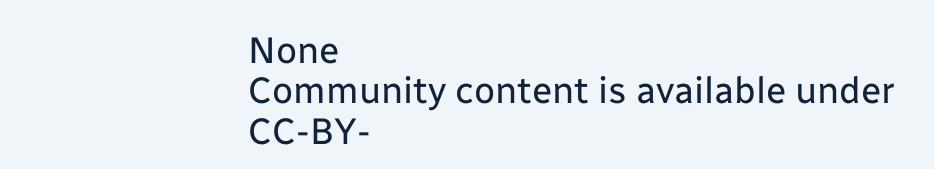None
Community content is available under CC-BY-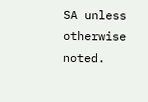SA unless otherwise noted.